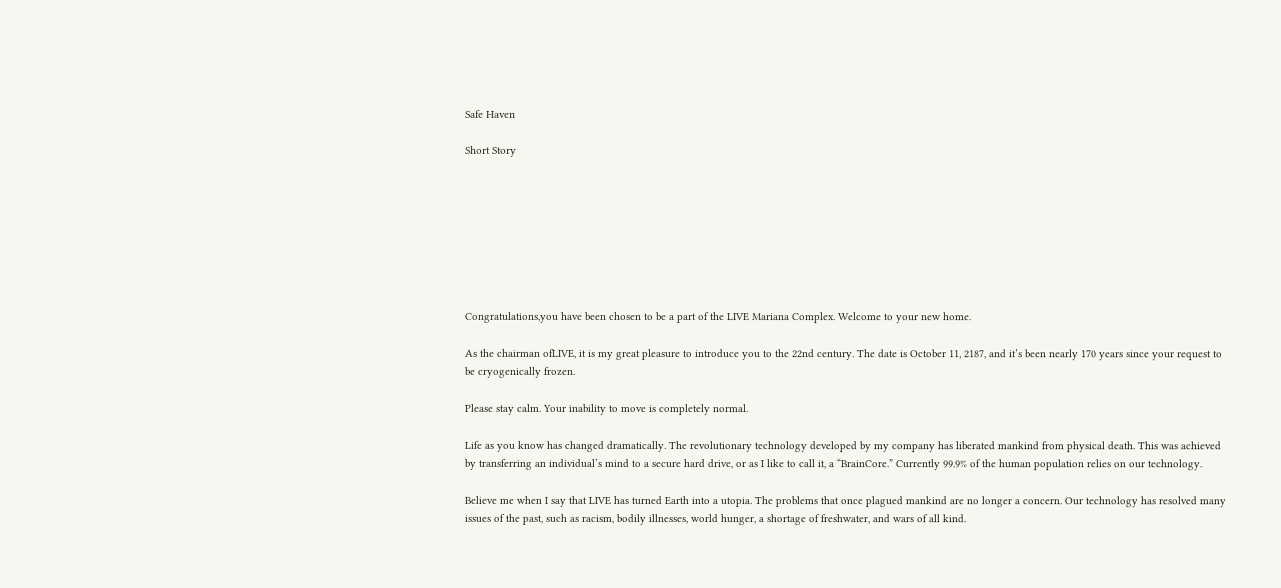Safe Haven

Short Story








Congratulations,you have been chosen to be a part of the LIVE Mariana Complex. Welcome to your new home.

As the chairman ofLIVE, it is my great pleasure to introduce you to the 22nd century. The date is October 11, 2187, and it’s been nearly 170 years since your request to be cryogenically frozen.

Please stay calm. Your inability to move is completely normal.

Life as you know has changed dramatically. The revolutionary technology developed by my company has liberated mankind from physical death. This was achieved by transferring an individual’s mind to a secure hard drive, or as I like to call it, a “BrainCore.” Currently 99.9% of the human population relies on our technology.

Believe me when I say that LIVE has turned Earth into a utopia. The problems that once plagued mankind are no longer a concern. Our technology has resolved many issues of the past, such as racism, bodily illnesses, world hunger, a shortage of freshwater, and wars of all kind.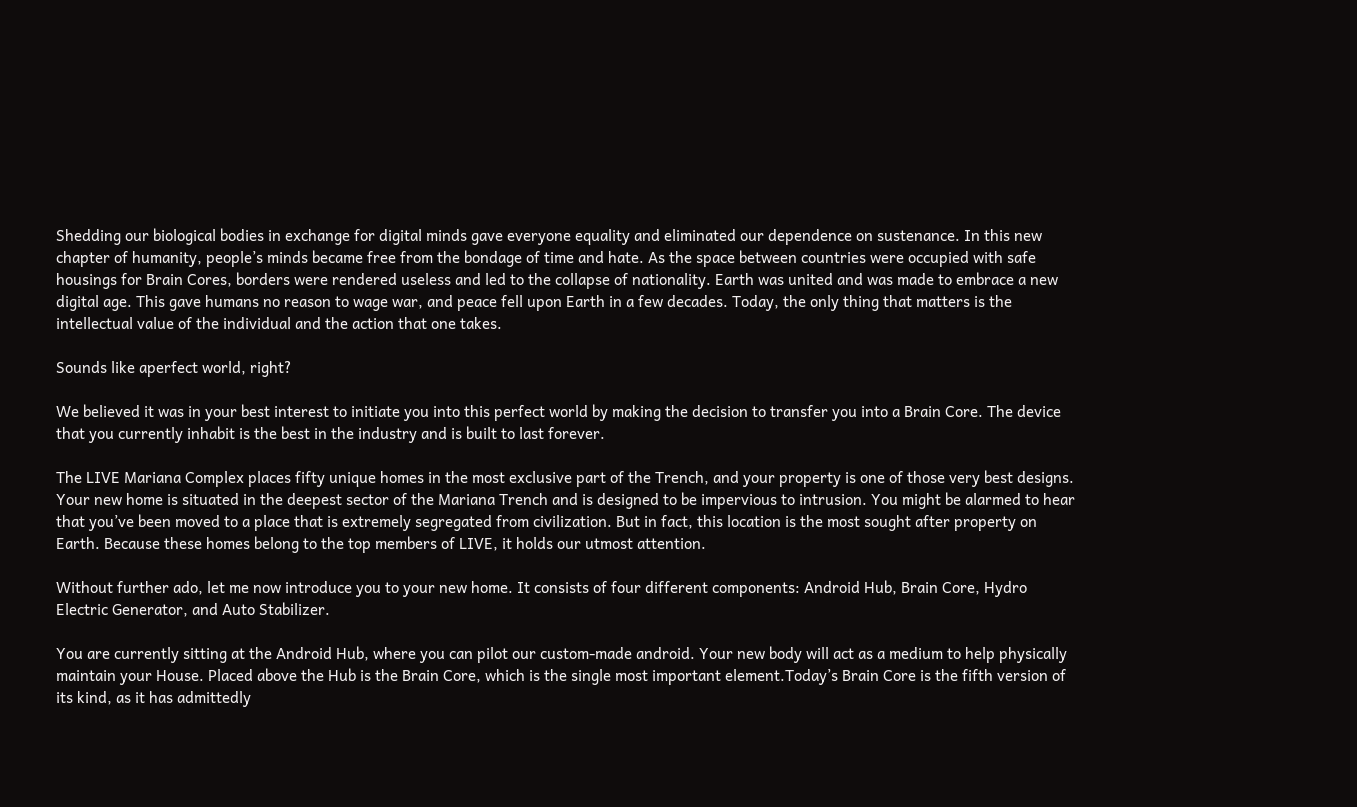Shedding our biological bodies in exchange for digital minds gave everyone equality and eliminated our dependence on sustenance. In this new chapter of humanity, people’s minds became free from the bondage of time and hate. As the space between countries were occupied with safe housings for Brain Cores, borders were rendered useless and led to the collapse of nationality. Earth was united and was made to embrace a new digital age. This gave humans no reason to wage war, and peace fell upon Earth in a few decades. Today, the only thing that matters is the intellectual value of the individual and the action that one takes.

Sounds like aperfect world, right?

We believed it was in your best interest to initiate you into this perfect world by making the decision to transfer you into a Brain Core. The device that you currently inhabit is the best in the industry and is built to last forever.

The LIVE Mariana Complex places fifty unique homes in the most exclusive part of the Trench, and your property is one of those very best designs. Your new home is situated in the deepest sector of the Mariana Trench and is designed to be impervious to intrusion. You might be alarmed to hear that you’ve been moved to a place that is extremely segregated from civilization. But in fact, this location is the most sought after property on Earth. Because these homes belong to the top members of LIVE, it holds our utmost attention.

Without further ado, let me now introduce you to your new home. It consists of four different components: Android Hub, Brain Core, Hydro Electric Generator, and Auto Stabilizer.

You are currently sitting at the Android Hub, where you can pilot our custom-made android. Your new body will act as a medium to help physically maintain your House. Placed above the Hub is the Brain Core, which is the single most important element.Today’s Brain Core is the fifth version of its kind, as it has admittedly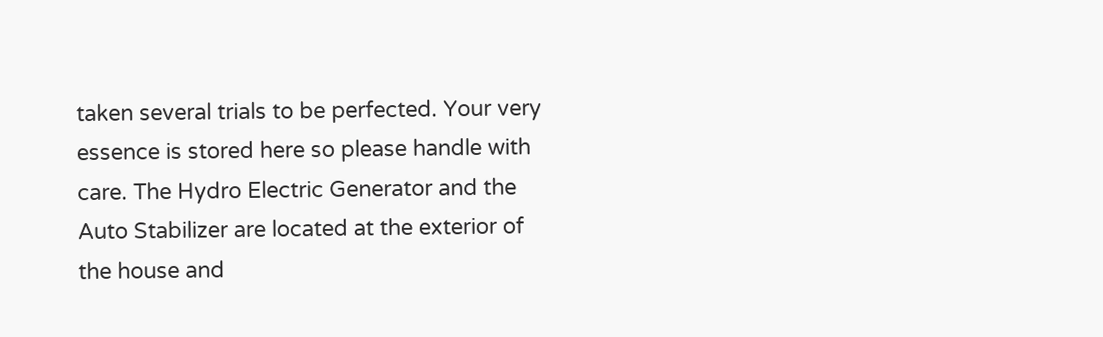taken several trials to be perfected. Your very essence is stored here so please handle with care. The Hydro Electric Generator and the Auto Stabilizer are located at the exterior of the house and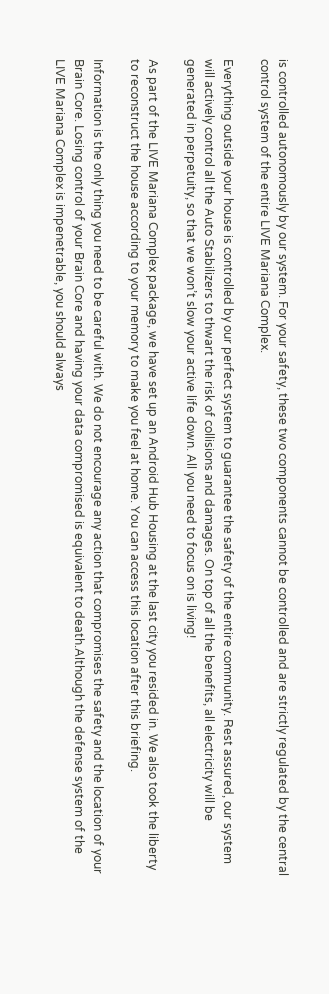is controlled autonomously by our system. For your safety, these two components cannot be controlled and are strictly regulated by the central control system of the entire LIVE Mariana Complex.

Everything outside your house is controlled by our perfect system to guarantee the safety of the entire community. Rest assured, our system will actively control all the Auto Stabilizers to thwart the risk of collisions and damages. On top of all the benefits, all electricity will be generated in perpetuity, so that we won’t slow your active life down. All you need to focus on is living!

As part of the LIVE Mariana Complex package, we have set up an Android Hub Housing at the last city you resided in. We also took the liberty to reconstruct the house according to your memory to make you feel at home. You can access this location after this briefing.

Information is the only thing you need to be careful with. We do not encourage any action that compromises the safety and the location of your Brain Core. Losing control of your Brain Core and having your data compromised is equivalent to death.Although the defense system of the LIVE Mariana Complex is impenetrable, you should always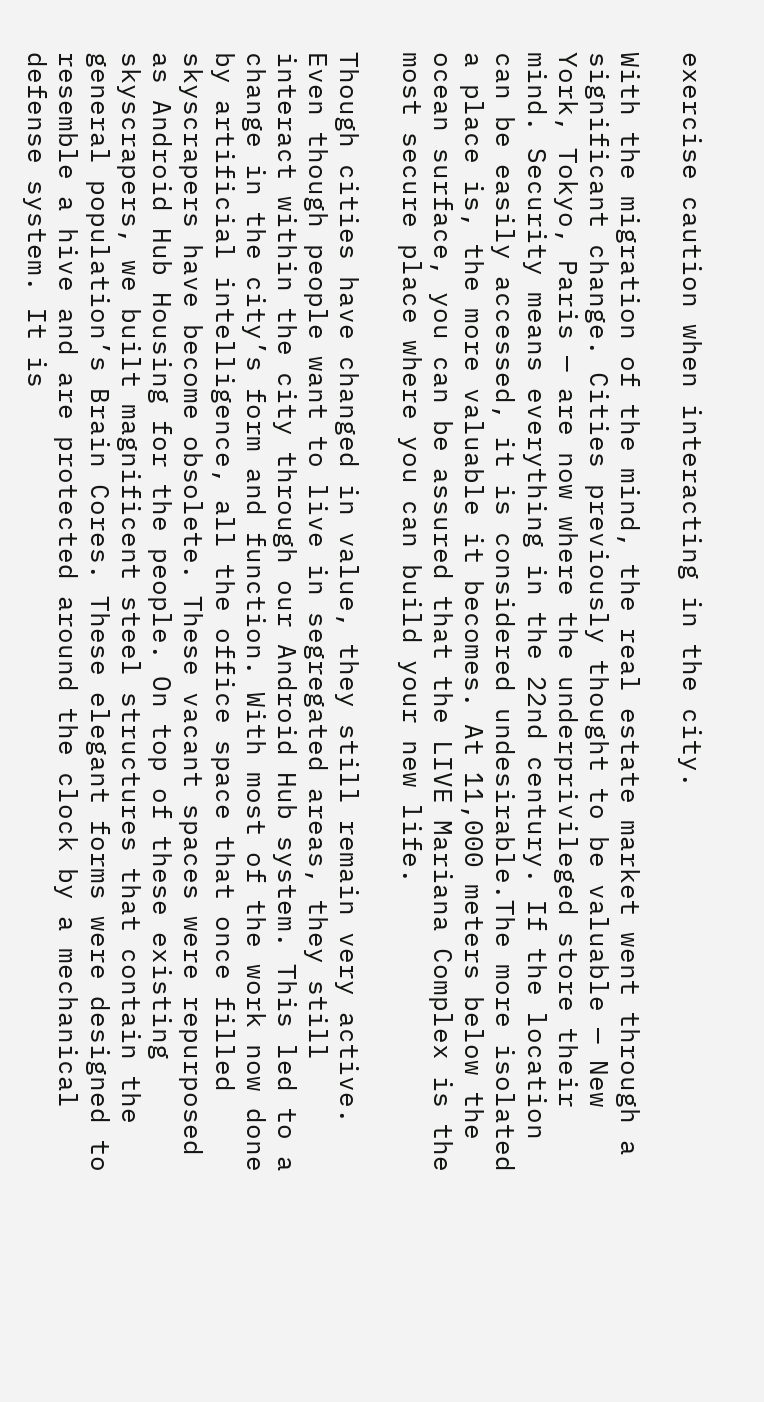exercise caution when interacting in the city.

With the migration of the mind, the real estate market went through a significant change. Cities previously thought to be valuable — New York, Tokyo, Paris — are now where the underprivileged store their mind. Security means everything in the 22nd century. If the location can be easily accessed, it is considered undesirable.The more isolated a place is, the more valuable it becomes. At 11,000 meters below the ocean surface, you can be assured that the LIVE Mariana Complex is the most secure place where you can build your new life.

Though cities have changed in value, they still remain very active. Even though people want to live in segregated areas, they still interact within the city through our Android Hub system. This led to a change in the city’s form and function. With most of the work now done by artificial intelligence, all the office space that once filled skyscrapers have become obsolete. These vacant spaces were repurposed as Android Hub Housing for the people. On top of these existing skyscrapers, we built magnificent steel structures that contain the general population’s Brain Cores. These elegant forms were designed to resemble a hive and are protected around the clock by a mechanical defense system. It is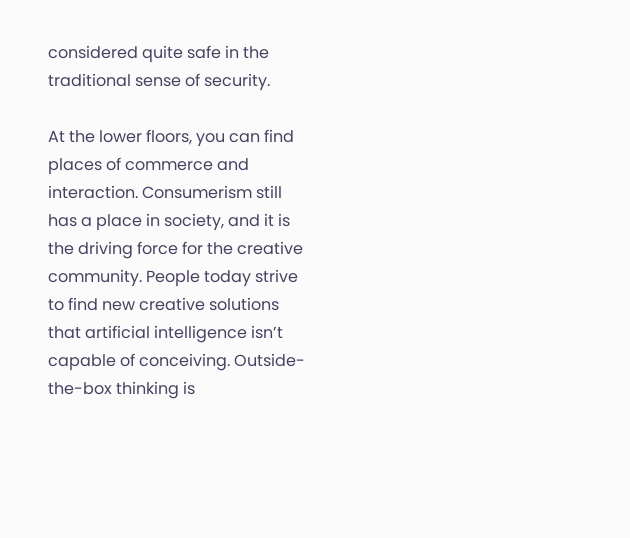considered quite safe in the traditional sense of security.

At the lower floors, you can find places of commerce and interaction. Consumerism still has a place in society, and it is the driving force for the creative community. People today strive to find new creative solutions that artificial intelligence isn’t capable of conceiving. Outside-the-box thinking is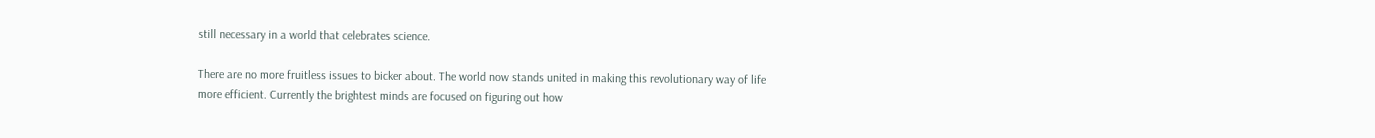still necessary in a world that celebrates science.

There are no more fruitless issues to bicker about. The world now stands united in making this revolutionary way of life more efficient. Currently the brightest minds are focused on figuring out how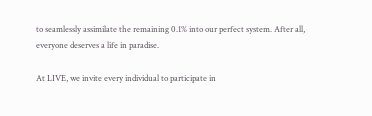to seamlessly assimilate the remaining 0.1% into our perfect system. After all, everyone deserves a life in paradise.

At LIVE, we invite every individual to participate in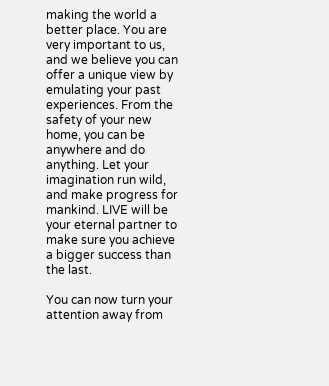making the world a better place. You are very important to us, and we believe you can offer a unique view by emulating your past experiences. From the safety of your new home, you can be anywhere and do anything. Let your imagination run wild, and make progress for mankind. LIVE will be your eternal partner to make sure you achieve a bigger success than the last.

You can now turn your attention away from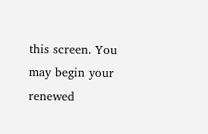this screen. You may begin your renewed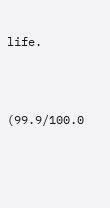life.




(99.9/100.0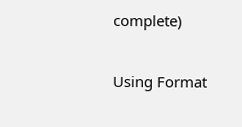complete)

Using Format